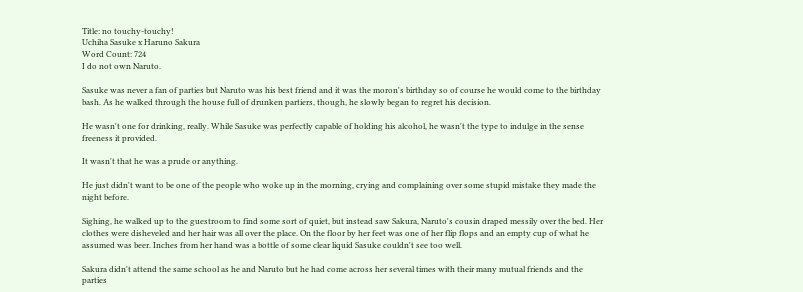Title: no touchy-touchy!
Uchiha Sasuke x Haruno Sakura
Word Count: 724
I do not own Naruto.

Sasuke was never a fan of parties but Naruto was his best friend and it was the moron's birthday so of course he would come to the birthday bash. As he walked through the house full of drunken partiers, though, he slowly began to regret his decision.

He wasn't one for drinking, really. While Sasuke was perfectly capable of holding his alcohol, he wasn't the type to indulge in the sense freeness it provided.

It wasn't that he was a prude or anything.

He just didn't want to be one of the people who woke up in the morning, crying and complaining over some stupid mistake they made the night before.

Sighing, he walked up to the guestroom to find some sort of quiet, but instead saw Sakura, Naruto's cousin draped messily over the bed. Her clothes were disheveled and her hair was all over the place. On the floor by her feet was one of her flip flops and an empty cup of what he assumed was beer. Inches from her hand was a bottle of some clear liquid Sasuke couldn't see too well.

Sakura didn't attend the same school as he and Naruto but he had come across her several times with their many mutual friends and the parties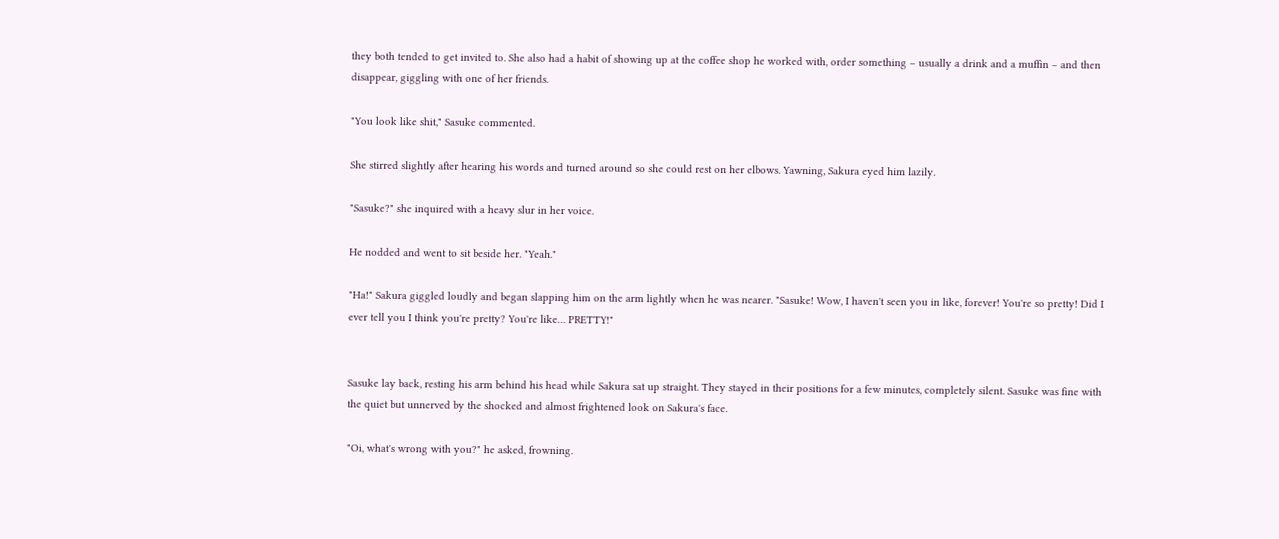they both tended to get invited to. She also had a habit of showing up at the coffee shop he worked with, order something – usually a drink and a muffin – and then disappear, giggling with one of her friends.

"You look like shit," Sasuke commented.

She stirred slightly after hearing his words and turned around so she could rest on her elbows. Yawning, Sakura eyed him lazily.

"Sasuke?" she inquired with a heavy slur in her voice.

He nodded and went to sit beside her. "Yeah."

"Ha!" Sakura giggled loudly and began slapping him on the arm lightly when he was nearer. "Sasuke! Wow, I haven't seen you in like, forever! You're so pretty! Did I ever tell you I think you're pretty? You're like… PRETTY!"


Sasuke lay back, resting his arm behind his head while Sakura sat up straight. They stayed in their positions for a few minutes, completely silent. Sasuke was fine with the quiet but unnerved by the shocked and almost frightened look on Sakura's face.

"Oi, what's wrong with you?" he asked, frowning.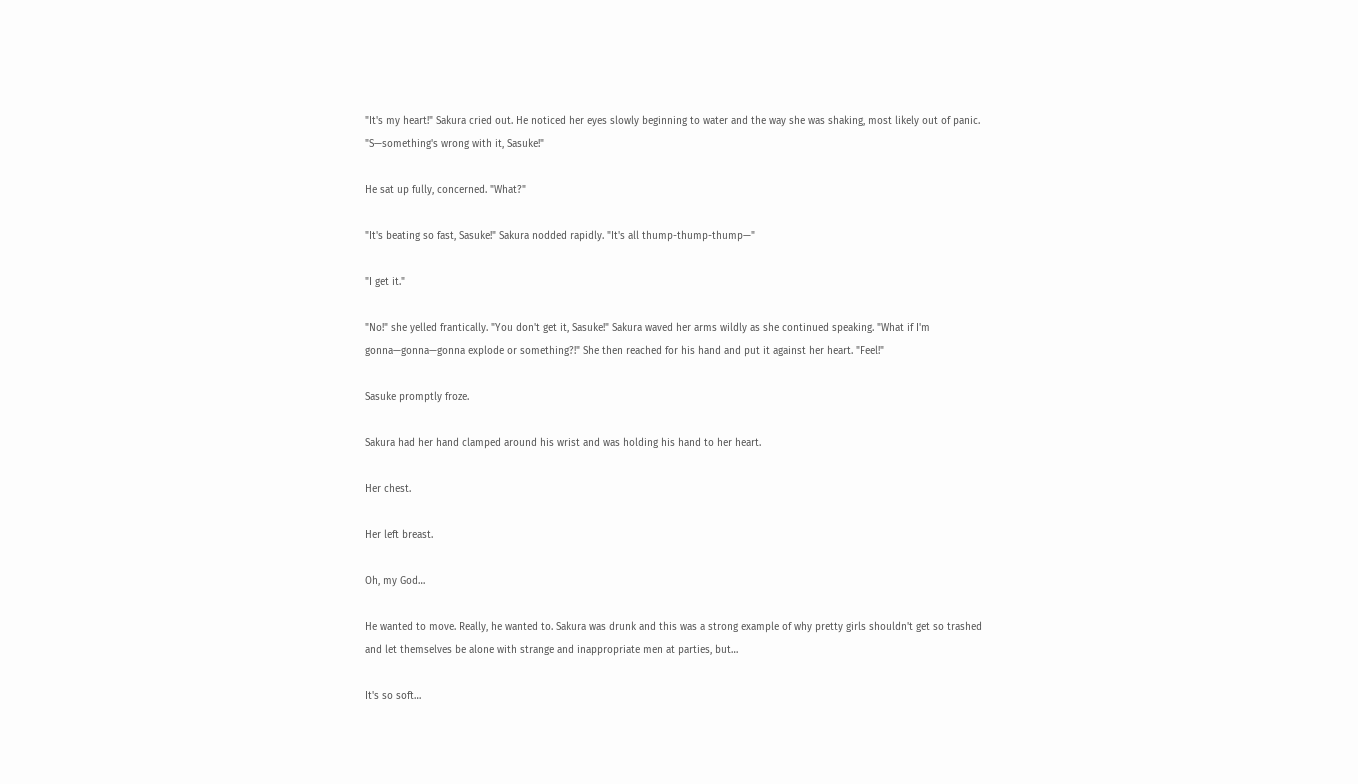"It's my heart!" Sakura cried out. He noticed her eyes slowly beginning to water and the way she was shaking, most likely out of panic. "S—something's wrong with it, Sasuke!"

He sat up fully, concerned. "What?"

"It's beating so fast, Sasuke!" Sakura nodded rapidly. "It's all thump-thump-thump—"

"I get it."

"No!" she yelled frantically. "You don't get it, Sasuke!" Sakura waved her arms wildly as she continued speaking. "What if I'm gonna—gonna—gonna explode or something?!" She then reached for his hand and put it against her heart. "Feel!"

Sasuke promptly froze.

Sakura had her hand clamped around his wrist and was holding his hand to her heart.

Her chest.

Her left breast.

Oh, my God…

He wanted to move. Really, he wanted to. Sakura was drunk and this was a strong example of why pretty girls shouldn't get so trashed and let themselves be alone with strange and inappropriate men at parties, but…

It's so soft…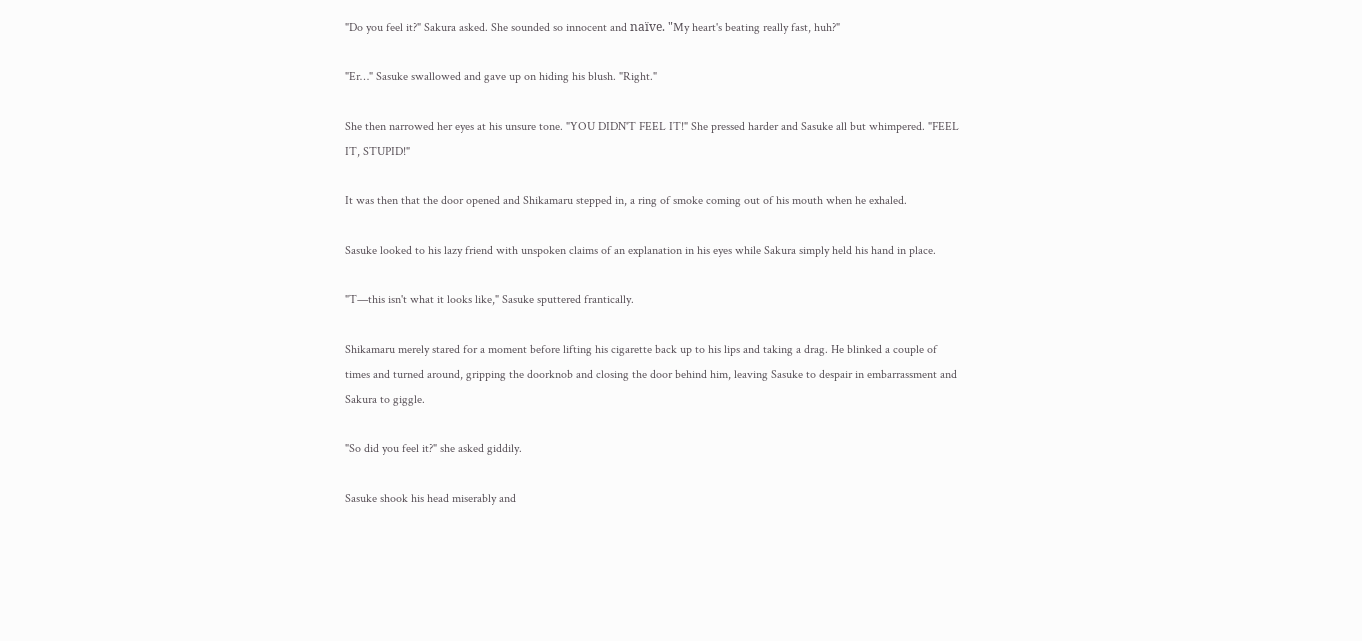"Do you feel it?" Sakura asked. She sounded so innocent and naïve. "My heart's beating really fast, huh?"

"Er…" Sasuke swallowed and gave up on hiding his blush. "Right."

She then narrowed her eyes at his unsure tone. "YOU DIDN'T FEEL IT!" She pressed harder and Sasuke all but whimpered. "FEEL IT, STUPID!"

It was then that the door opened and Shikamaru stepped in, a ring of smoke coming out of his mouth when he exhaled.

Sasuke looked to his lazy friend with unspoken claims of an explanation in his eyes while Sakura simply held his hand in place.

"T—this isn't what it looks like," Sasuke sputtered frantically.

Shikamaru merely stared for a moment before lifting his cigarette back up to his lips and taking a drag. He blinked a couple of times and turned around, gripping the doorknob and closing the door behind him, leaving Sasuke to despair in embarrassment and Sakura to giggle.

"So did you feel it?" she asked giddily.

Sasuke shook his head miserably and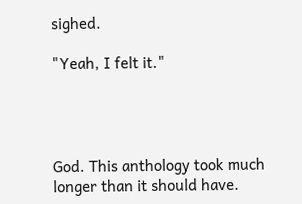sighed.

"Yeah, I felt it."




God. This anthology took much longer than it should have.